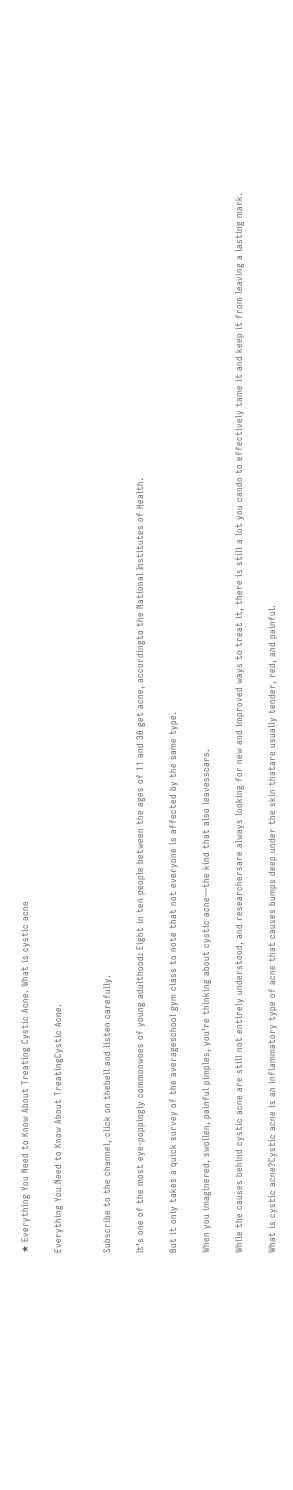★ Everything You Need to Know About Treating Cystic Acne. What is cystic acne

Everything You Need to Know About TreatingCystic Acne.


Subscribe to the channel, click on thebell and listen carefully.

It’s one of the most eye-poppingly commonwoes of young adulthood: Eight in ten people between the ages of 11 and 30 get acne, accordingto the National Institutes of Health.

But it only takes a quick survey of the averageschool gym class to note that not everyone is affected by the same type.

When you imaginered, swollen, painful pimples, you’re thinking about cystic acne—the kind that also leavesscars.

While the causes behind cystic acne are still not entirely understood, and researchersare always looking for new and improved ways to treat it, there is still a lot you cando to effectively tame it and keep it from leaving a lasting mark.

What is cystic acne?Cystic acne is an inflammatory type of acne that causes bumps deep under the skin thatare usually tender, red, and painful.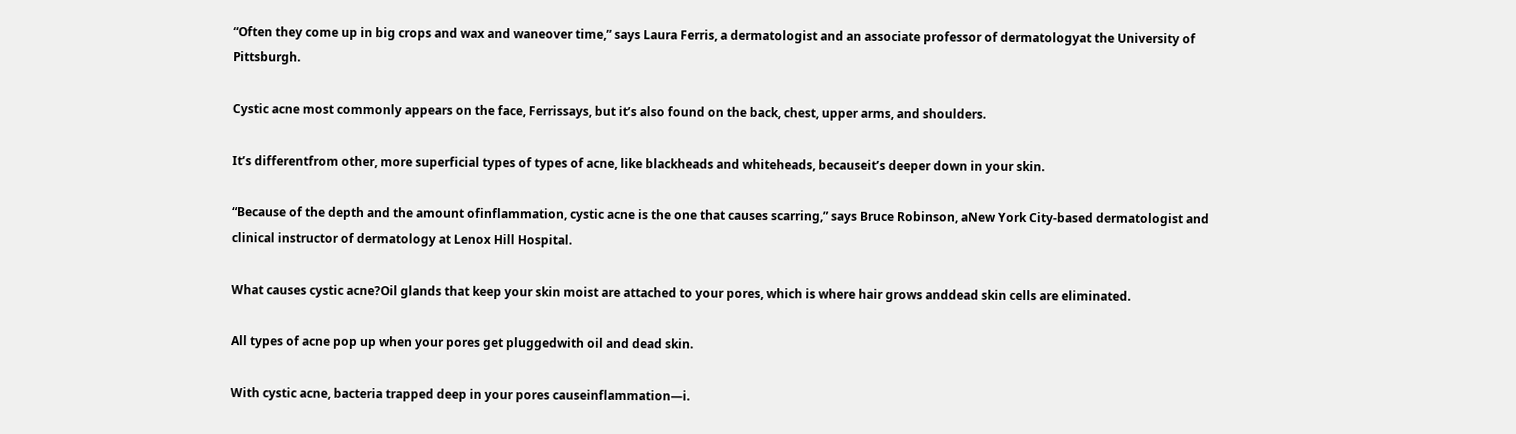“Often they come up in big crops and wax and waneover time,” says Laura Ferris, a dermatologist and an associate professor of dermatologyat the University of Pittsburgh.

Cystic acne most commonly appears on the face, Ferrissays, but it’s also found on the back, chest, upper arms, and shoulders.

It’s differentfrom other, more superficial types of types of acne, like blackheads and whiteheads, becauseit’s deeper down in your skin.

“Because of the depth and the amount ofinflammation, cystic acne is the one that causes scarring,” says Bruce Robinson, aNew York City-based dermatologist and clinical instructor of dermatology at Lenox Hill Hospital.

What causes cystic acne?Oil glands that keep your skin moist are attached to your pores, which is where hair grows anddead skin cells are eliminated.

All types of acne pop up when your pores get pluggedwith oil and dead skin.

With cystic acne, bacteria trapped deep in your pores causeinflammation—i.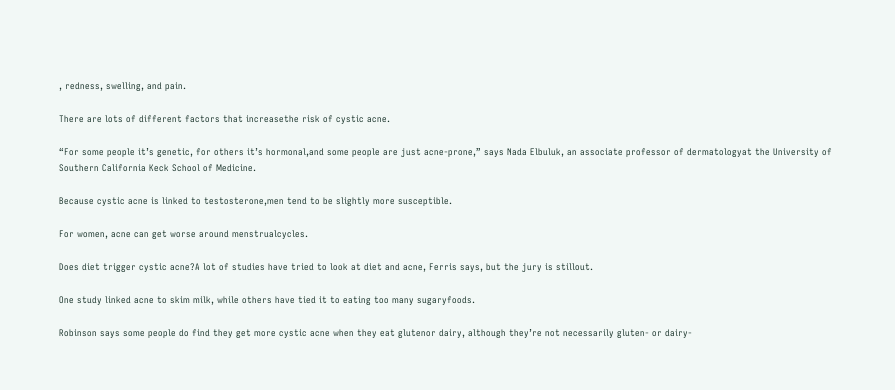, redness, swelling, and pain.

There are lots of different factors that increasethe risk of cystic acne.

“For some people it’s genetic, for others it’s hormonal,and some people are just acne-prone,” says Nada Elbuluk, an associate professor of dermatologyat the University of Southern California Keck School of Medicine.

Because cystic acne is linked to testosterone,men tend to be slightly more susceptible.

For women, acne can get worse around menstrualcycles.

Does diet trigger cystic acne?A lot of studies have tried to look at diet and acne, Ferris says, but the jury is stillout.

One study linked acne to skim milk, while others have tied it to eating too many sugaryfoods.

Robinson says some people do find they get more cystic acne when they eat glutenor dairy, although they’re not necessarily gluten- or dairy-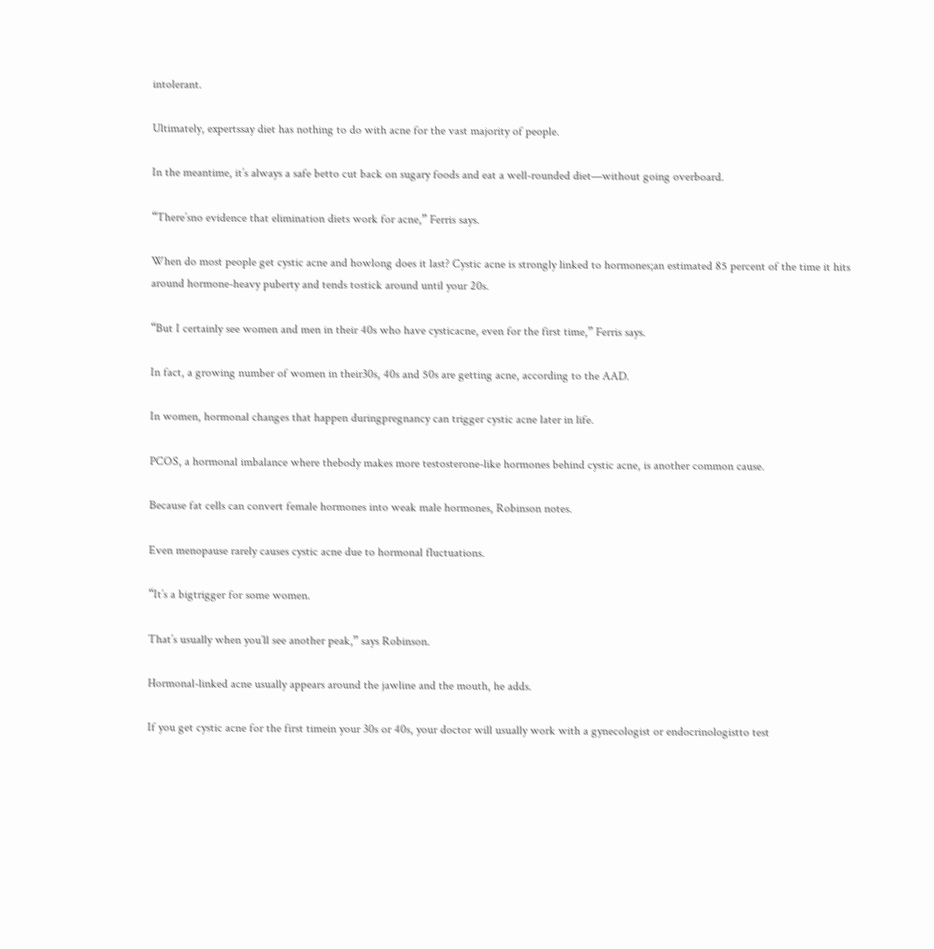intolerant.

Ultimately, expertssay diet has nothing to do with acne for the vast majority of people.

In the meantime, it’s always a safe betto cut back on sugary foods and eat a well-rounded diet—without going overboard.

“There’sno evidence that elimination diets work for acne,” Ferris says.

When do most people get cystic acne and howlong does it last? Cystic acne is strongly linked to hormones;an estimated 85 percent of the time it hits around hormone-heavy puberty and tends tostick around until your 20s.

“But I certainly see women and men in their 40s who have cysticacne, even for the first time,” Ferris says.

In fact, a growing number of women in their30s, 40s and 50s are getting acne, according to the AAD.

In women, hormonal changes that happen duringpregnancy can trigger cystic acne later in life.

PCOS, a hormonal imbalance where thebody makes more testosterone-like hormones behind cystic acne, is another common cause.

Because fat cells can convert female hormones into weak male hormones, Robinson notes.

Even menopause rarely causes cystic acne due to hormonal fluctuations.

“It’s a bigtrigger for some women.

That’s usually when you’ll see another peak,” says Robinson.

Hormonal-linked acne usually appears around the jawline and the mouth, he adds.

If you get cystic acne for the first timein your 30s or 40s, your doctor will usually work with a gynecologist or endocrinologistto test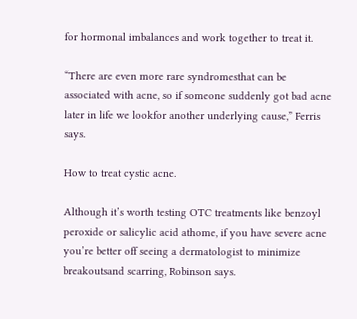for hormonal imbalances and work together to treat it.

“There are even more rare syndromesthat can be associated with acne, so if someone suddenly got bad acne later in life we lookfor another underlying cause,” Ferris says.

How to treat cystic acne.

Although it’s worth testing OTC treatments like benzoyl peroxide or salicylic acid athome, if you have severe acne you’re better off seeing a dermatologist to minimize breakoutsand scarring, Robinson says.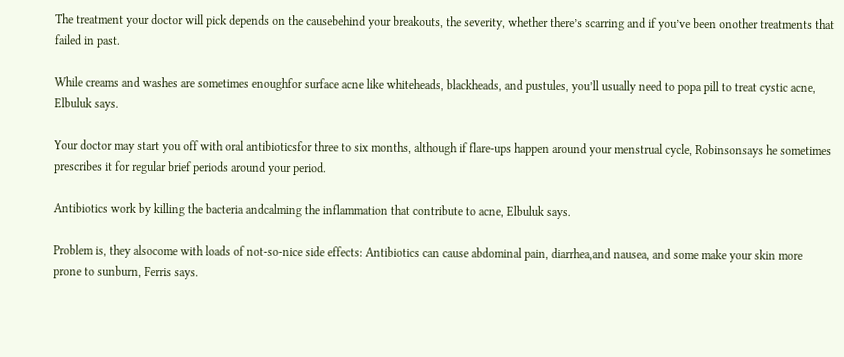The treatment your doctor will pick depends on the causebehind your breakouts, the severity, whether there’s scarring and if you’ve been onother treatments that failed in past.

While creams and washes are sometimes enoughfor surface acne like whiteheads, blackheads, and pustules, you’ll usually need to popa pill to treat cystic acne, Elbuluk says.

Your doctor may start you off with oral antibioticsfor three to six months, although if flare-ups happen around your menstrual cycle, Robinsonsays he sometimes prescribes it for regular brief periods around your period.

Antibiotics work by killing the bacteria andcalming the inflammation that contribute to acne, Elbuluk says.

Problem is, they alsocome with loads of not-so-nice side effects: Antibiotics can cause abdominal pain, diarrhea,and nausea, and some make your skin more prone to sunburn, Ferris says.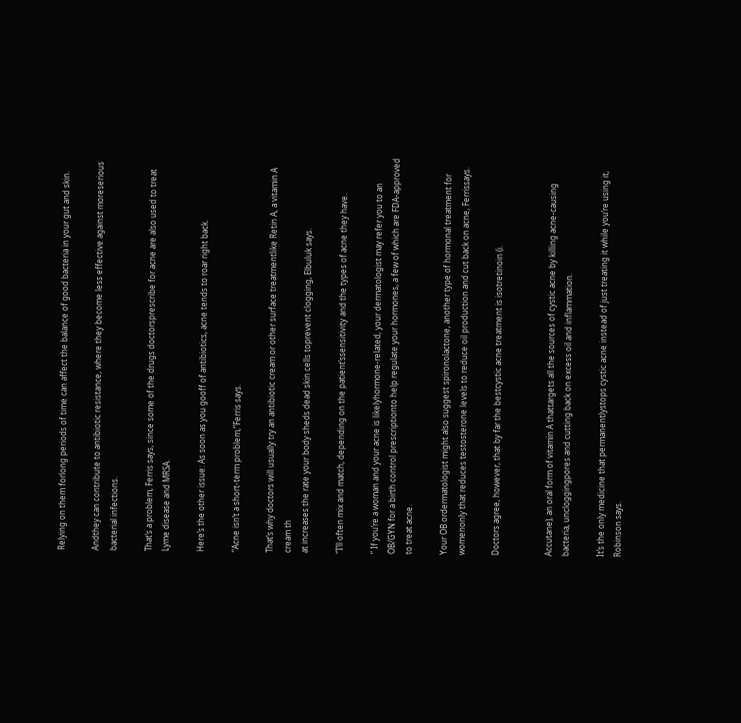Relying on them forlong periods of time can affect the balance of good bacteria in your gut and skin.

Andthey can contribute to antibiotic resistance, where they become less effective against moreserious bacterial infections.

That’s a problem, Ferris says, since some of the drugs doctorsprescribe for acne are also used to treat Lyme disease and MRSA.

Here’s the other issue: As soon as you gooff of antibiotics, acne tends to roar right back.

“Acne isn’t a short-term problem,”Ferris says.

That’s why doctors will usually try an antibiotic cream or other surface treatmentlike Retin A, a vitamin A cream th
at increases the rate your body sheds dead skin cells toprevent clogging, Elbuluk says.

“I’ll often mix and match, depending on the patient’ssensitivity and the types of acne they have.

” If you’re a woman and your acne is likelyhormone-related, your dermatologist may refer you to an OB/GYN for a birth control prescriptionto help regulate your hormones, a few of which are FDA-approved to treat acne.

Your OB ordermatologist might also suggest spironolactone, another type of hormonal treatment for womenonly that reduces testosterone levels to reduce oil production and cut back on acne, Ferrissays.

Doctors agree, however, that by far the bestcystic acne treatment is isotretinoin (i.


Accutane), an oral form of vitamin A thattargets all the sources of cystic acne by killing acne-causing bacteria, uncloggingpores and cutting back on excess oil and inflammation.

It’s the only medicine that permanentlystops cystic acne instead of just treating it while you’re using it, Robinson says.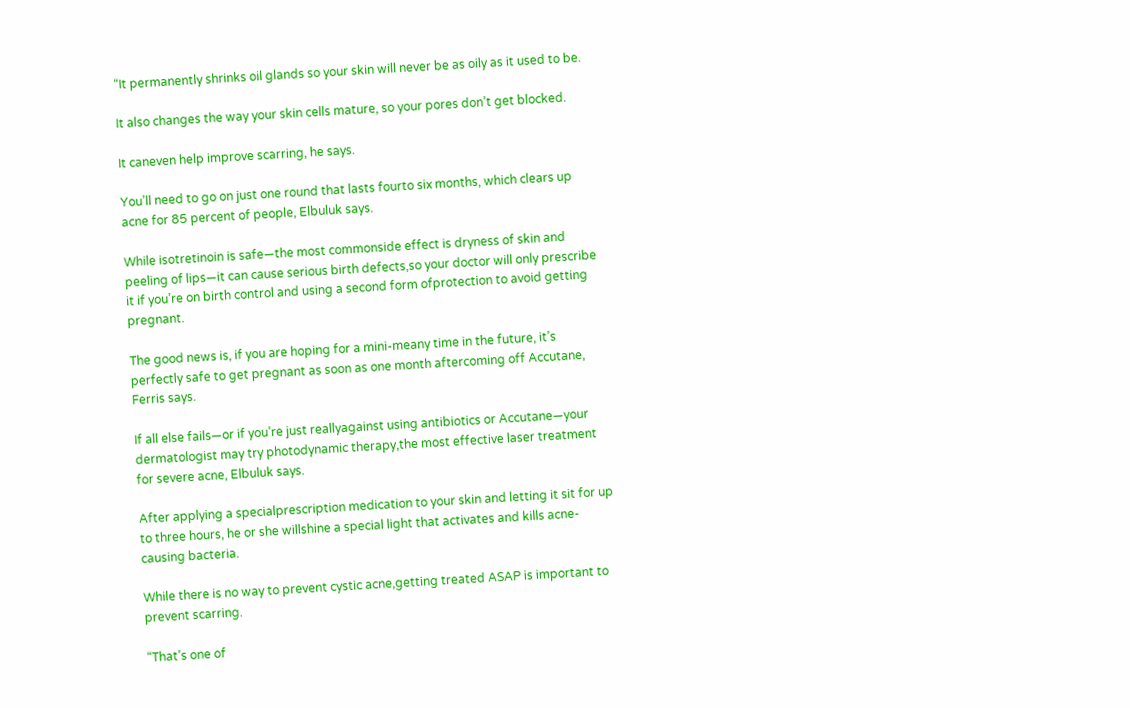“It permanently shrinks oil glands so your skin will never be as oily as it used to be.

It also changes the way your skin cells mature, so your pores don’t get blocked.

It caneven help improve scarring, he says.

You’ll need to go on just one round that lasts fourto six months, which clears up acne for 85 percent of people, Elbuluk says.

While isotretinoin is safe—the most commonside effect is dryness of skin and peeling of lips—it can cause serious birth defects,so your doctor will only prescribe it if you’re on birth control and using a second form ofprotection to avoid getting pregnant.

The good news is, if you are hoping for a mini-meany time in the future, it’s perfectly safe to get pregnant as soon as one month aftercoming off Accutane, Ferris says.

If all else fails—or if you’re just reallyagainst using antibiotics or Accutane—your dermatologist may try photodynamic therapy,the most effective laser treatment for severe acne, Elbuluk says.

After applying a specialprescription medication to your skin and letting it sit for up to three hours, he or she willshine a special light that activates and kills acne-causing bacteria.

While there is no way to prevent cystic acne,getting treated ASAP is important to prevent scarring.

“That’s one of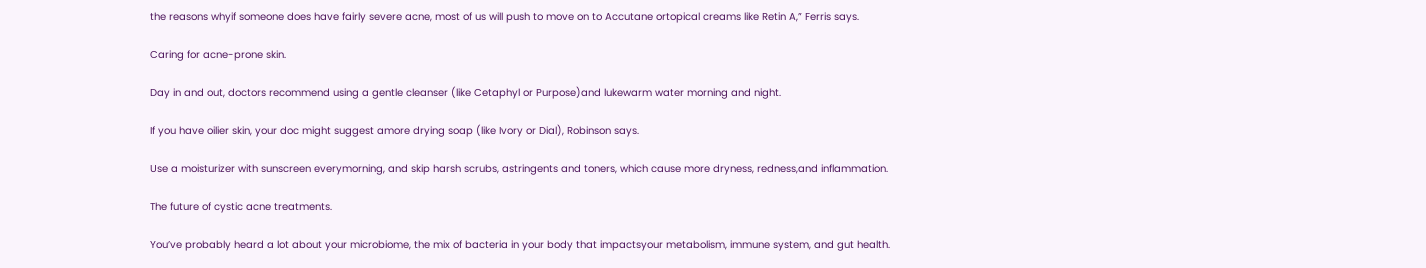the reasons whyif someone does have fairly severe acne, most of us will push to move on to Accutane ortopical creams like Retin A,” Ferris says.

Caring for acne-prone skin.

Day in and out, doctors recommend using a gentle cleanser (like Cetaphyl or Purpose)and lukewarm water morning and night.

If you have oilier skin, your doc might suggest amore drying soap (like Ivory or Dial), Robinson says.

Use a moisturizer with sunscreen everymorning, and skip harsh scrubs, astringents and toners, which cause more dryness, redness,and inflammation.

The future of cystic acne treatments.

You’ve probably heard a lot about your microbiome, the mix of bacteria in your body that impactsyour metabolism, immune system, and gut health.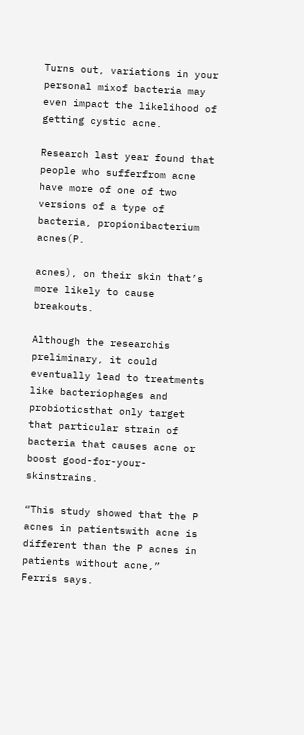Turns out, variations in your personal mixof bacteria may even impact the likelihood of getting cystic acne.

Research last year found that people who sufferfrom acne have more of one of two versions of a type of bacteria, propionibacterium acnes(P.

acnes), on their skin that’s more likely to cause breakouts.

Although the researchis preliminary, it could eventually lead to treatments like bacteriophages and probioticsthat only target that particular strain of bacteria that causes acne or boost good-for-your-skinstrains.

“This study showed that the P acnes in patientswith acne is different than the P acnes in patients without acne,” Ferris says.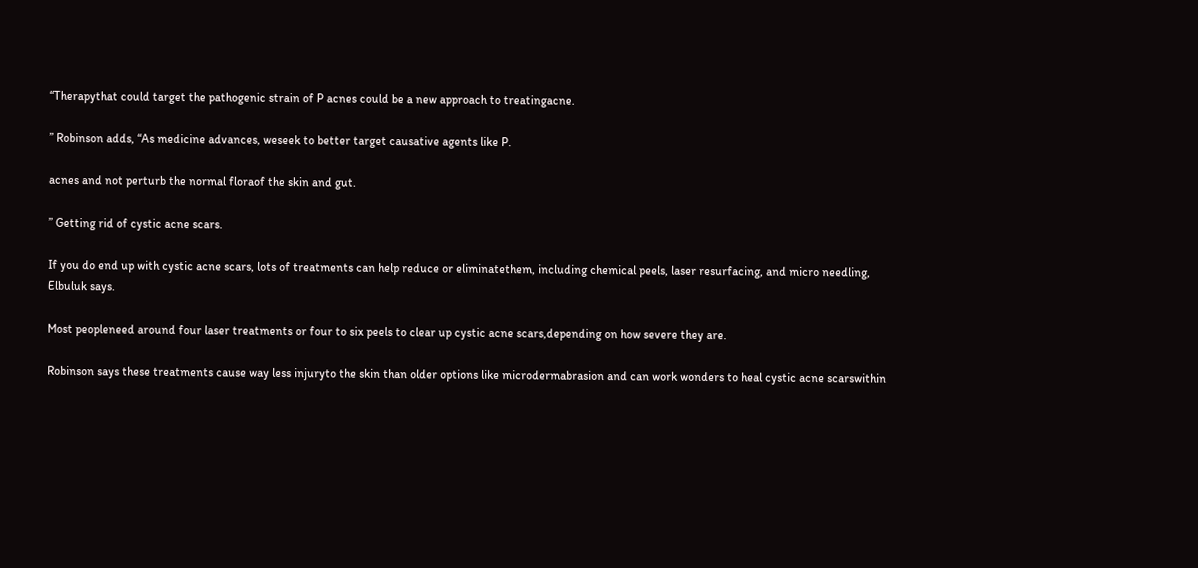“Therapythat could target the pathogenic strain of P acnes could be a new approach to treatingacne.

” Robinson adds, “As medicine advances, weseek to better target causative agents like P.

acnes and not perturb the normal floraof the skin and gut.

” Getting rid of cystic acne scars.

If you do end up with cystic acne scars, lots of treatments can help reduce or eliminatethem, including chemical peels, laser resurfacing, and micro needling, Elbuluk says.

Most peopleneed around four laser treatments or four to six peels to clear up cystic acne scars,depending on how severe they are.

Robinson says these treatments cause way less injuryto the skin than older options like microdermabrasion and can work wonders to heal cystic acne scarswithin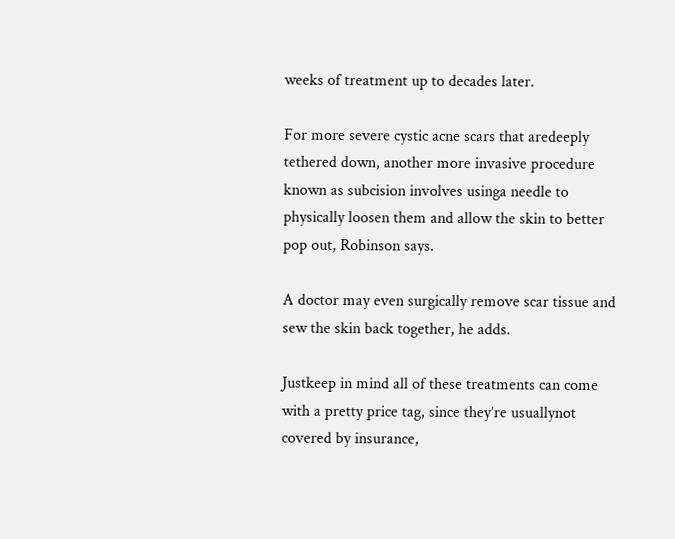weeks of treatment up to decades later.

For more severe cystic acne scars that aredeeply tethered down, another more invasive procedure known as subcision involves usinga needle to physically loosen them and allow the skin to better pop out, Robinson says.

A doctor may even surgically remove scar tissue and sew the skin back together, he adds.

Justkeep in mind all of these treatments can come with a pretty price tag, since they’re usuallynot covered by insurance,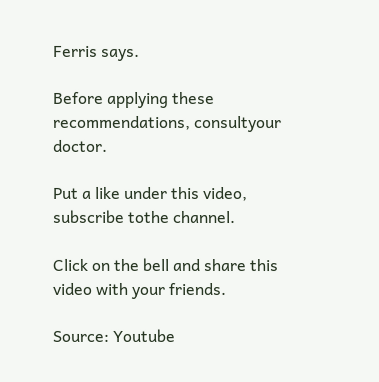Ferris says.

Before applying these recommendations, consultyour doctor.

Put a like under this video, subscribe tothe channel.

Click on the bell and share this video with your friends.

Source: Youtube